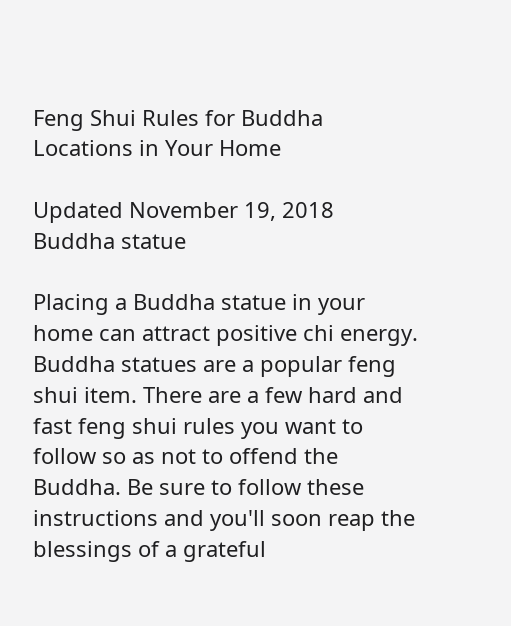Feng Shui Rules for Buddha Locations in Your Home

Updated November 19, 2018
Buddha statue

Placing a Buddha statue in your home can attract positive chi energy. Buddha statues are a popular feng shui item. There are a few hard and fast feng shui rules you want to follow so as not to offend the Buddha. Be sure to follow these instructions and you'll soon reap the blessings of a grateful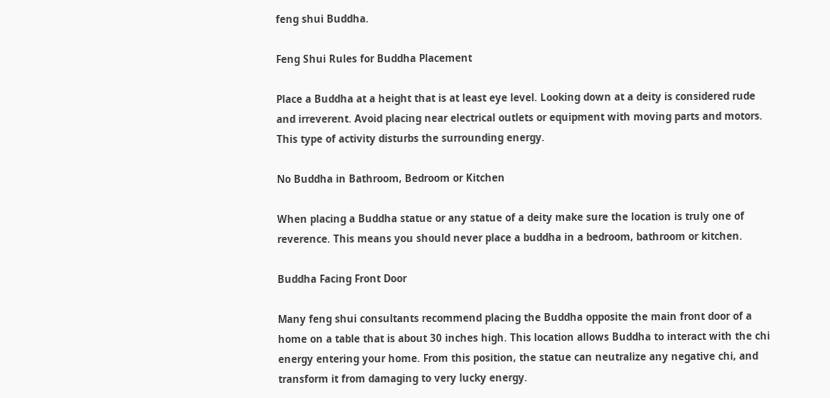feng shui Buddha.

Feng Shui Rules for Buddha Placement

Place a Buddha at a height that is at least eye level. Looking down at a deity is considered rude and irreverent. Avoid placing near electrical outlets or equipment with moving parts and motors. This type of activity disturbs the surrounding energy.

No Buddha in Bathroom, Bedroom or Kitchen

When placing a Buddha statue or any statue of a deity make sure the location is truly one of reverence. This means you should never place a buddha in a bedroom, bathroom or kitchen.

Buddha Facing Front Door

Many feng shui consultants recommend placing the Buddha opposite the main front door of a home on a table that is about 30 inches high. This location allows Buddha to interact with the chi energy entering your home. From this position, the statue can neutralize any negative chi, and transform it from damaging to very lucky energy.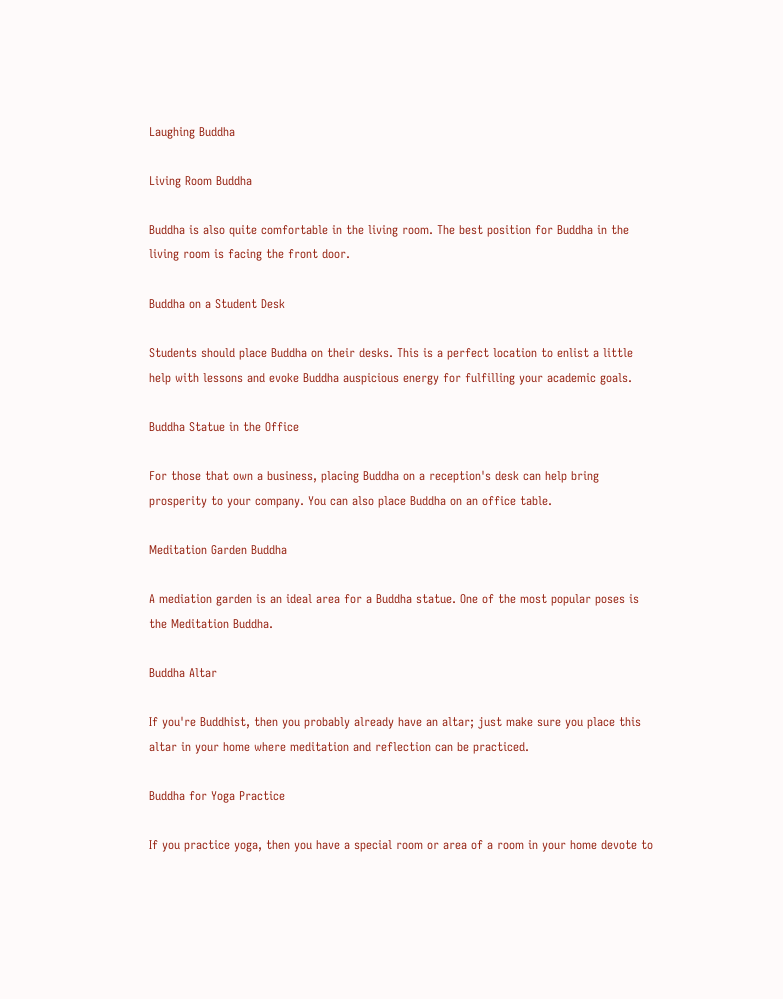Laughing Buddha

Living Room Buddha

Buddha is also quite comfortable in the living room. The best position for Buddha in the living room is facing the front door.

Buddha on a Student Desk

Students should place Buddha on their desks. This is a perfect location to enlist a little help with lessons and evoke Buddha auspicious energy for fulfilling your academic goals.

Buddha Statue in the Office

For those that own a business, placing Buddha on a reception's desk can help bring prosperity to your company. You can also place Buddha on an office table.

Meditation Garden Buddha

A mediation garden is an ideal area for a Buddha statue. One of the most popular poses is the Meditation Buddha.

Buddha Altar

If you're Buddhist, then you probably already have an altar; just make sure you place this altar in your home where meditation and reflection can be practiced.

Buddha for Yoga Practice

If you practice yoga, then you have a special room or area of a room in your home devote to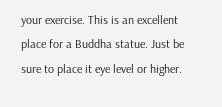your exercise. This is an excellent place for a Buddha statue. Just be sure to place it eye level or higher.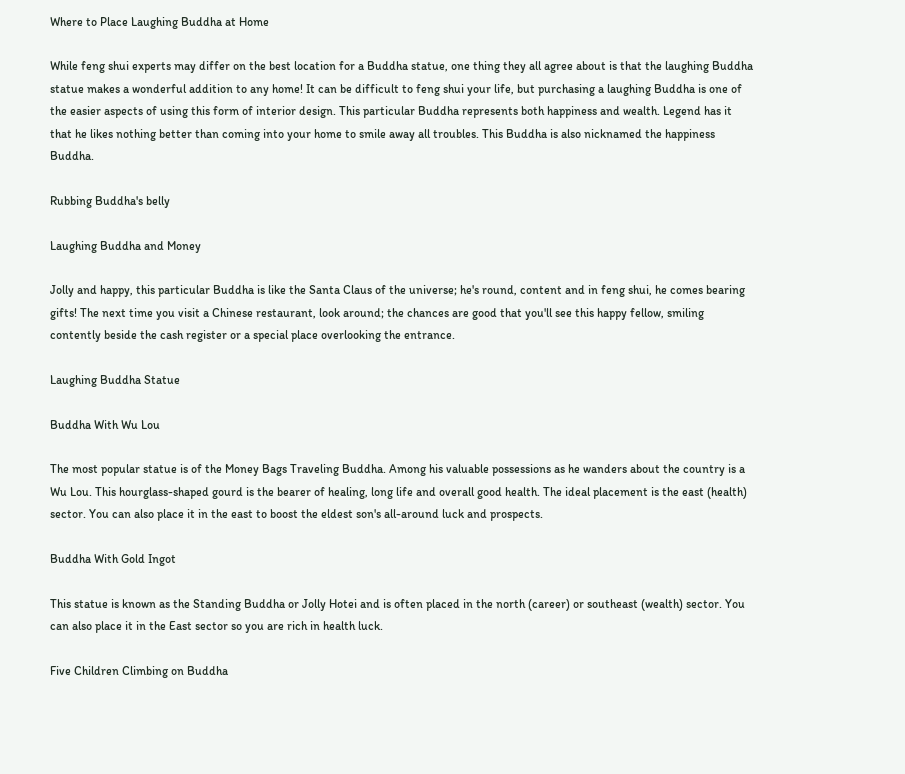Where to Place Laughing Buddha at Home

While feng shui experts may differ on the best location for a Buddha statue, one thing they all agree about is that the laughing Buddha statue makes a wonderful addition to any home! It can be difficult to feng shui your life, but purchasing a laughing Buddha is one of the easier aspects of using this form of interior design. This particular Buddha represents both happiness and wealth. Legend has it that he likes nothing better than coming into your home to smile away all troubles. This Buddha is also nicknamed the happiness Buddha.

Rubbing Buddha's belly

Laughing Buddha and Money

Jolly and happy, this particular Buddha is like the Santa Claus of the universe; he's round, content and in feng shui, he comes bearing gifts! The next time you visit a Chinese restaurant, look around; the chances are good that you'll see this happy fellow, smiling contently beside the cash register or a special place overlooking the entrance.

Laughing Buddha Statue

Buddha With Wu Lou

The most popular statue is of the Money Bags Traveling Buddha. Among his valuable possessions as he wanders about the country is a Wu Lou. This hourglass-shaped gourd is the bearer of healing, long life and overall good health. The ideal placement is the east (health) sector. You can also place it in the east to boost the eldest son's all-around luck and prospects.

Buddha With Gold Ingot

This statue is known as the Standing Buddha or Jolly Hotei and is often placed in the north (career) or southeast (wealth) sector. You can also place it in the East sector so you are rich in health luck.

Five Children Climbing on Buddha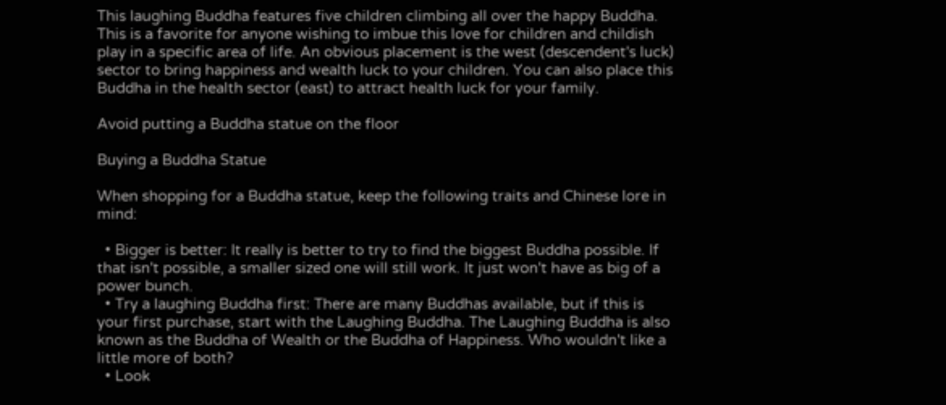This laughing Buddha features five children climbing all over the happy Buddha. This is a favorite for anyone wishing to imbue this love for children and childish play in a specific area of life. An obvious placement is the west (descendent's luck) sector to bring happiness and wealth luck to your children. You can also place this Buddha in the health sector (east) to attract health luck for your family.

Avoid putting a Buddha statue on the floor

Buying a Buddha Statue

When shopping for a Buddha statue, keep the following traits and Chinese lore in mind:

  • Bigger is better: It really is better to try to find the biggest Buddha possible. If that isn't possible, a smaller sized one will still work. It just won't have as big of a power bunch.
  • Try a laughing Buddha first: There are many Buddhas available, but if this is your first purchase, start with the Laughing Buddha. The Laughing Buddha is also known as the Buddha of Wealth or the Buddha of Happiness. Who wouldn't like a little more of both?
  • Look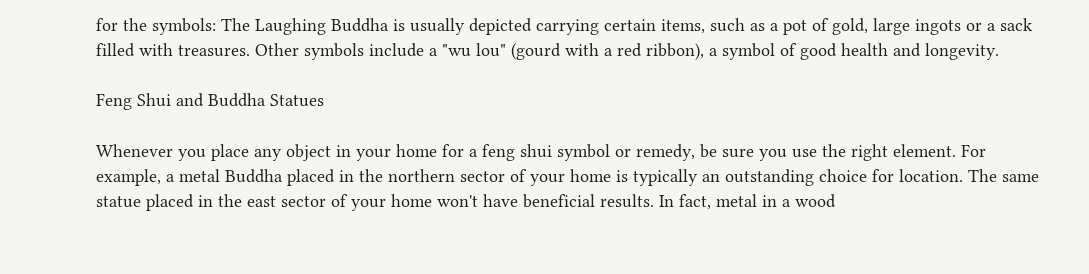for the symbols: The Laughing Buddha is usually depicted carrying certain items, such as a pot of gold, large ingots or a sack filled with treasures. Other symbols include a "wu lou" (gourd with a red ribbon), a symbol of good health and longevity.

Feng Shui and Buddha Statues

Whenever you place any object in your home for a feng shui symbol or remedy, be sure you use the right element. For example, a metal Buddha placed in the northern sector of your home is typically an outstanding choice for location. The same statue placed in the east sector of your home won't have beneficial results. In fact, metal in a wood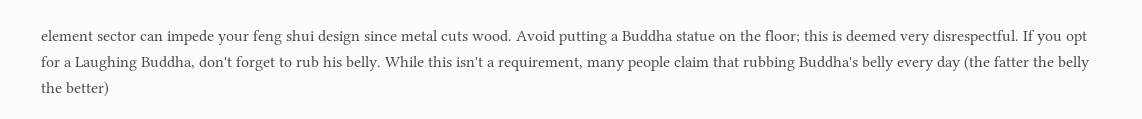element sector can impede your feng shui design since metal cuts wood. Avoid putting a Buddha statue on the floor; this is deemed very disrespectful. If you opt for a Laughing Buddha, don't forget to rub his belly. While this isn't a requirement, many people claim that rubbing Buddha's belly every day (the fatter the belly the better)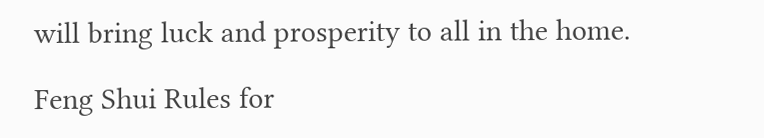will bring luck and prosperity to all in the home.

Feng Shui Rules for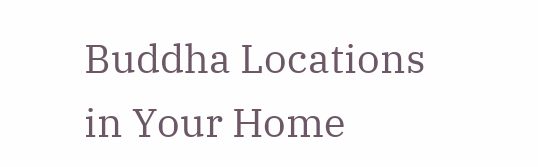Buddha Locations in Your Home